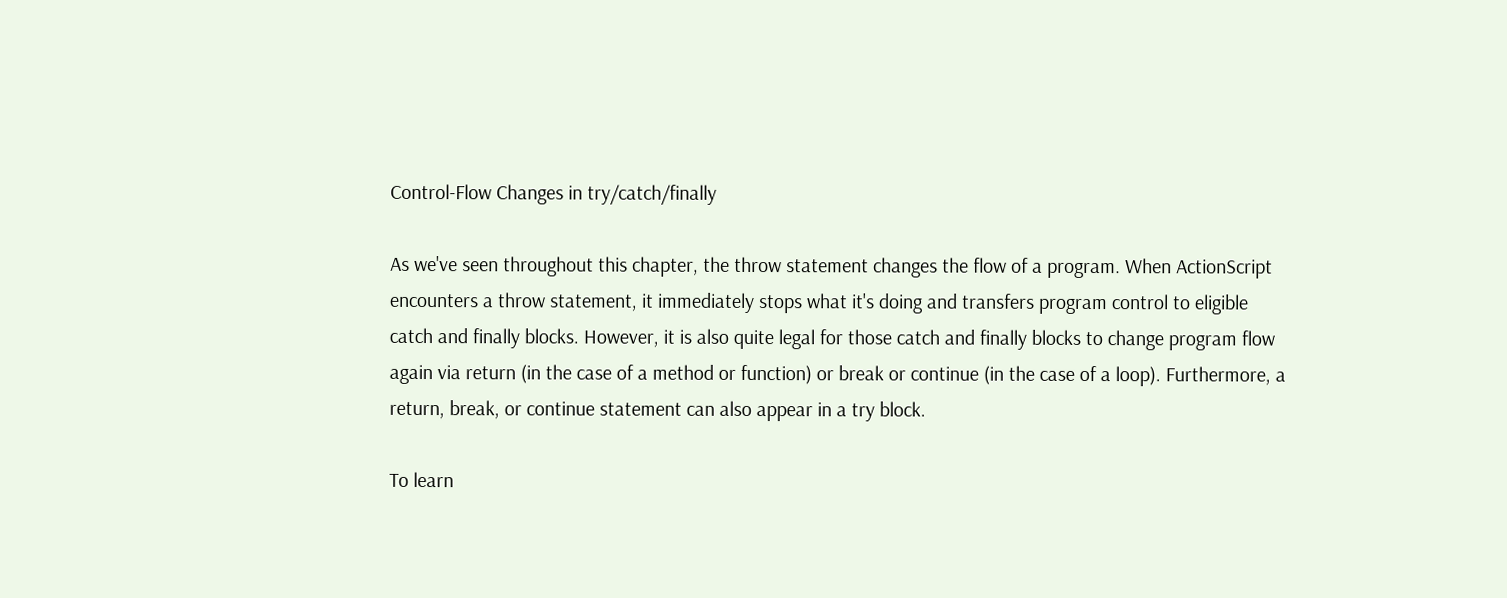Control-Flow Changes in try/catch/finally

As we've seen throughout this chapter, the throw statement changes the flow of a program. When ActionScript encounters a throw statement, it immediately stops what it's doing and transfers program control to eligible catch and finally blocks. However, it is also quite legal for those catch and finally blocks to change program flow again via return (in the case of a method or function) or break or continue (in the case of a loop). Furthermore, a return, break, or continue statement can also appear in a try block.

To learn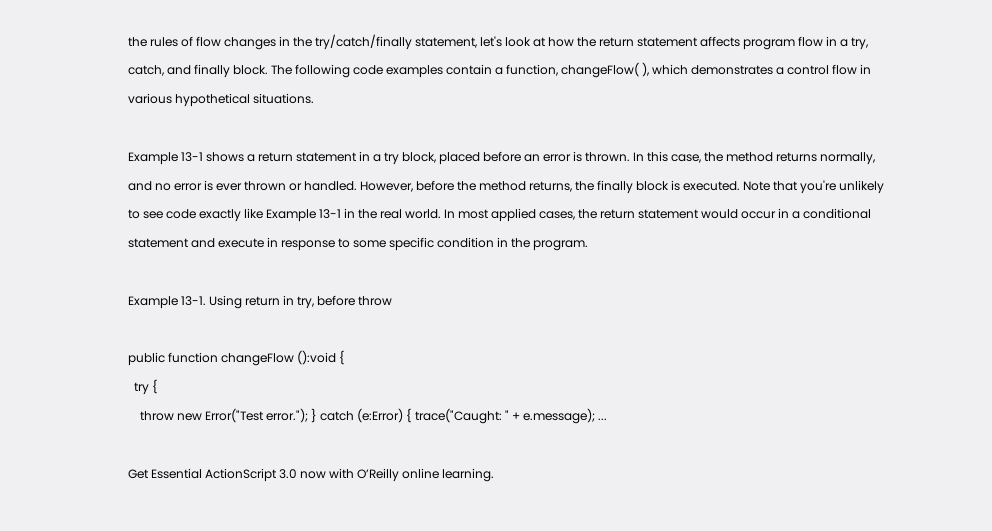the rules of flow changes in the try/catch/finally statement, let's look at how the return statement affects program flow in a try, catch, and finally block. The following code examples contain a function, changeFlow( ), which demonstrates a control flow in various hypothetical situations.

Example 13-1 shows a return statement in a try block, placed before an error is thrown. In this case, the method returns normally, and no error is ever thrown or handled. However, before the method returns, the finally block is executed. Note that you're unlikely to see code exactly like Example 13-1 in the real world. In most applied cases, the return statement would occur in a conditional statement and execute in response to some specific condition in the program.

Example 13-1. Using return in try, before throw

public function changeFlow ():void {
  try {
    throw new Error("Test error."); } catch (e:Error) { trace("Caught: " + e.message); ...

Get Essential ActionScript 3.0 now with O’Reilly online learning.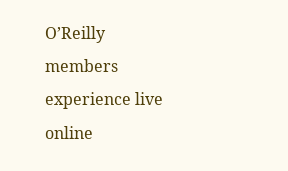O’Reilly members experience live online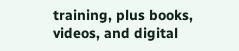training, plus books, videos, and digital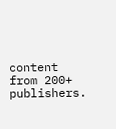content from 200+ publishers.